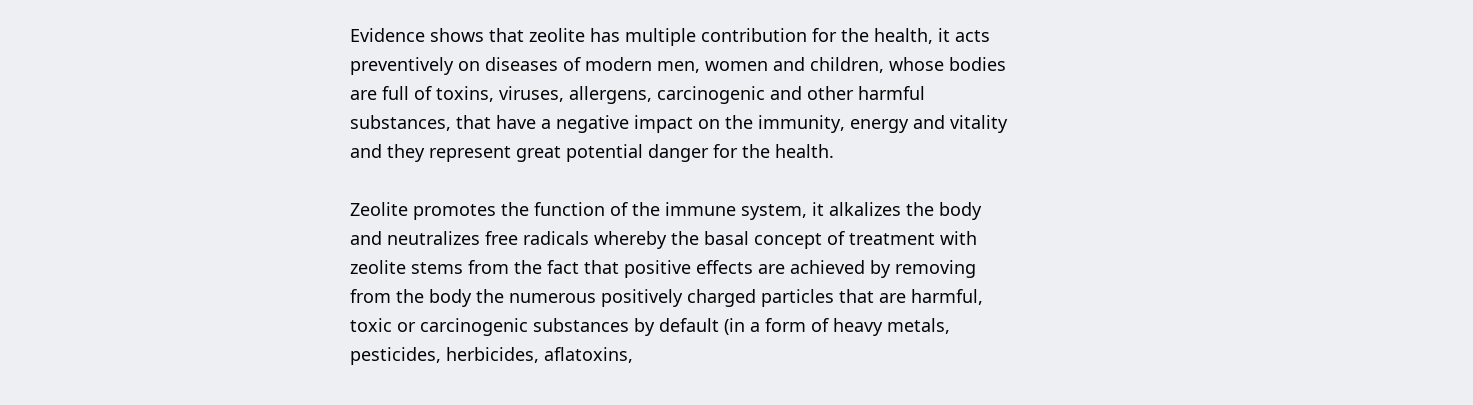Evidence shows that zeolite has multiple contribution for the health, it acts preventively on diseases of modern men, women and children, whose bodies are full of toxins, viruses, allergens, carcinogenic and other harmful substances, that have a negative impact on the immunity, energy and vitality and they represent great potential danger for the health.

Zeolite promotes the function of the immune system, it alkalizes the body and neutralizes free radicals whereby the basal concept of treatment with zeolite stems from the fact that positive effects are achieved by removing from the body the numerous positively charged particles that are harmful, toxic or carcinogenic substances by default (in a form of heavy metals, pesticides, herbicides, aflatoxins,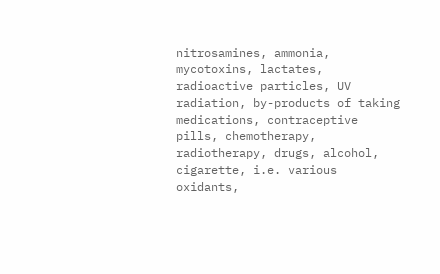nitrosamines, ammonia, mycotoxins, lactates, radioactive particles, UV radiation, by-products of taking medications, contraceptive pills, chemotherapy, radiotherapy, drugs, alcohol, cigarette, i.e. various oxidants,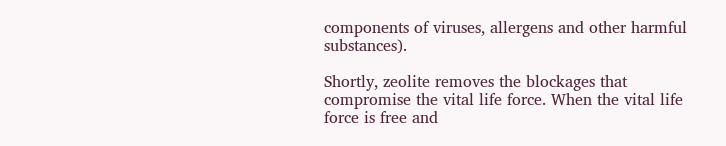components of viruses, allergens and other harmful substances).

Shortly, zeolite removes the blockages that compromise the vital life force. When the vital life force is free and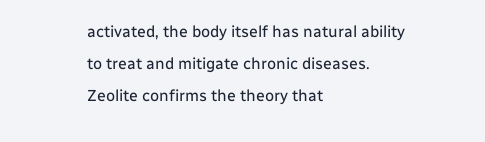activated, the body itself has natural ability to treat and mitigate chronic diseases. Zeolite confirms the theory that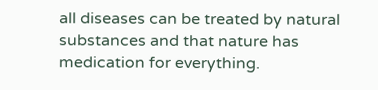all diseases can be treated by natural substances and that nature has medication for everything.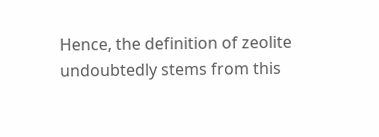Hence, the definition of zeolite undoubtedly stems from this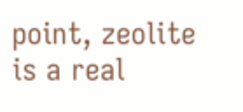point, zeolite is a real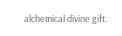alchemical divine gift.